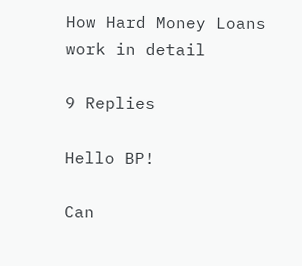How Hard Money Loans work in detail

9 Replies

Hello BP!

Can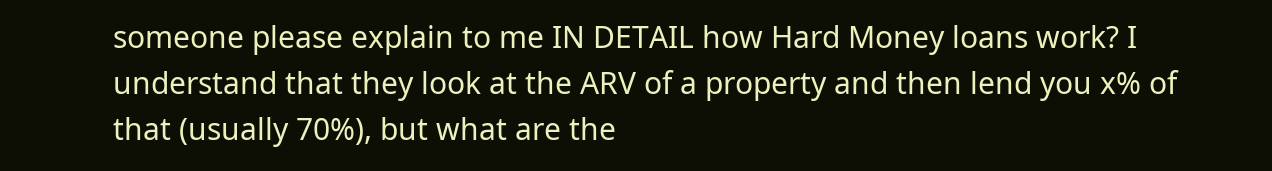someone please explain to me IN DETAIL how Hard Money loans work? I understand that they look at the ARV of a property and then lend you x% of that (usually 70%), but what are the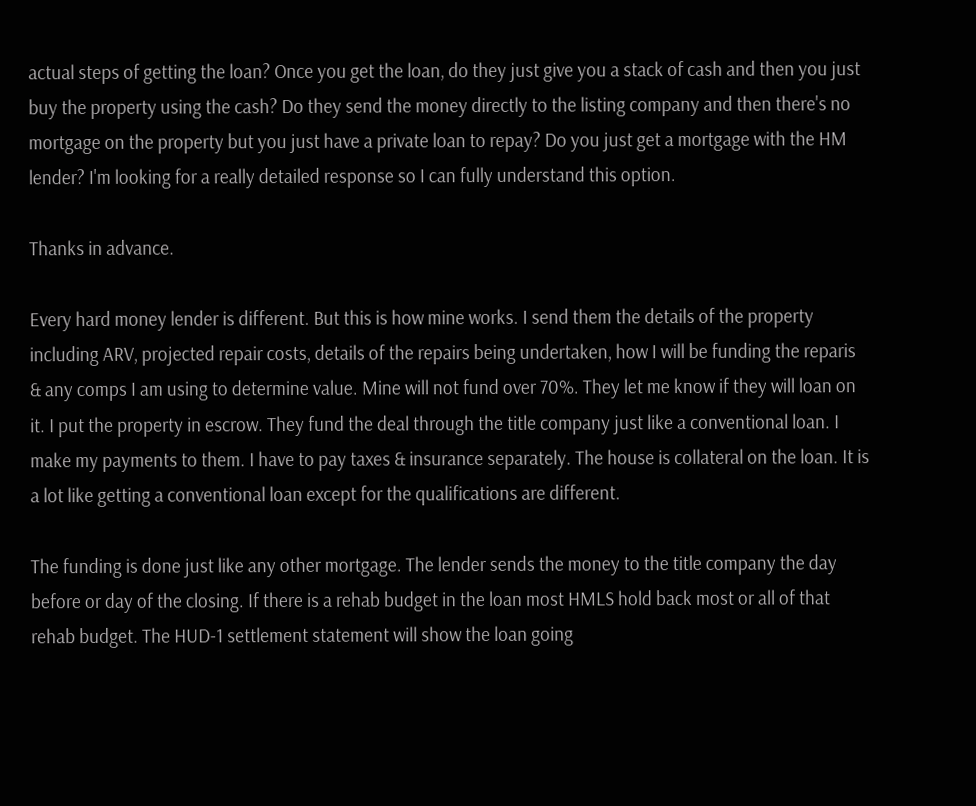actual steps of getting the loan? Once you get the loan, do they just give you a stack of cash and then you just buy the property using the cash? Do they send the money directly to the listing company and then there's no mortgage on the property but you just have a private loan to repay? Do you just get a mortgage with the HM lender? I'm looking for a really detailed response so I can fully understand this option.

Thanks in advance.

Every hard money lender is different. But this is how mine works. I send them the details of the property including ARV, projected repair costs, details of the repairs being undertaken, how I will be funding the reparis & any comps I am using to determine value. Mine will not fund over 70%. They let me know if they will loan on it. I put the property in escrow. They fund the deal through the title company just like a conventional loan. I make my payments to them. I have to pay taxes & insurance separately. The house is collateral on the loan. It is a lot like getting a conventional loan except for the qualifications are different.

The funding is done just like any other mortgage. The lender sends the money to the title company the day before or day of the closing. If there is a rehab budget in the loan most HMLS hold back most or all of that rehab budget. The HUD-1 settlement statement will show the loan going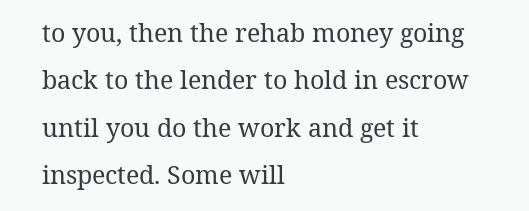to you, then the rehab money going back to the lender to hold in escrow until you do the work and get it inspected. Some will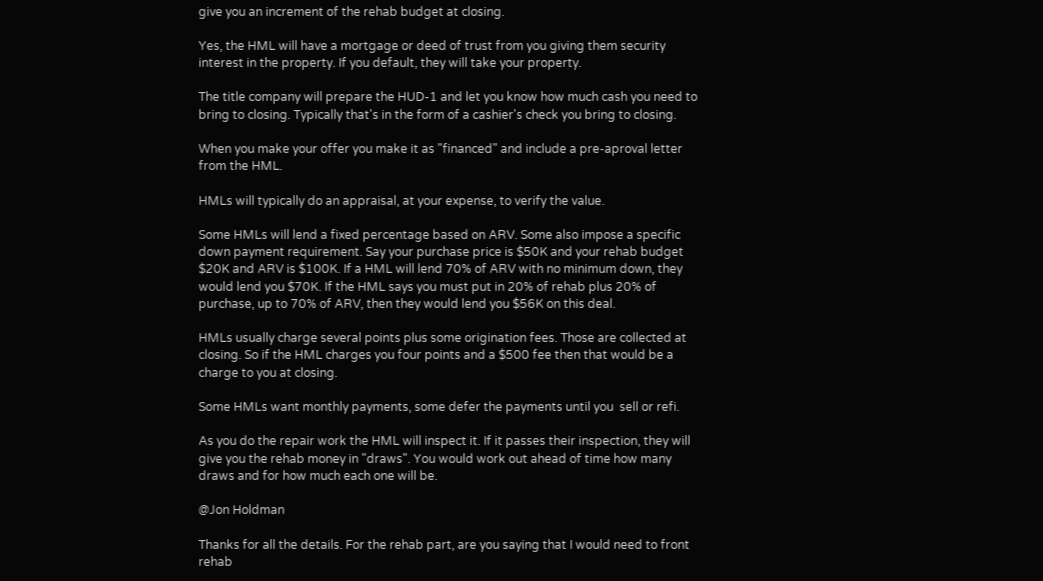give you an increment of the rehab budget at closing.

Yes, the HML will have a mortgage or deed of trust from you giving them security interest in the property. If you default, they will take your property.

The title company will prepare the HUD-1 and let you know how much cash you need to bring to closing. Typically that's in the form of a cashier's check you bring to closing.

When you make your offer you make it as "financed" and include a pre-aproval letter from the HML.

HMLs will typically do an appraisal, at your expense, to verify the value.

Some HMLs will lend a fixed percentage based on ARV. Some also impose a specific down payment requirement. Say your purchase price is $50K and your rehab budget $20K and ARV is $100K. If a HML will lend 70% of ARV with no minimum down, they would lend you $70K. If the HML says you must put in 20% of rehab plus 20% of purchase, up to 70% of ARV, then they would lend you $56K on this deal.

HMLs usually charge several points plus some origination fees. Those are collected at closing. So if the HML charges you four points and a $500 fee then that would be a charge to you at closing.

Some HMLs want monthly payments, some defer the payments until you  sell or refi.

As you do the repair work the HML will inspect it. If it passes their inspection, they will give you the rehab money in "draws". You would work out ahead of time how many draws and for how much each one will be.

@Jon Holdman

Thanks for all the details. For the rehab part, are you saying that I would need to front rehab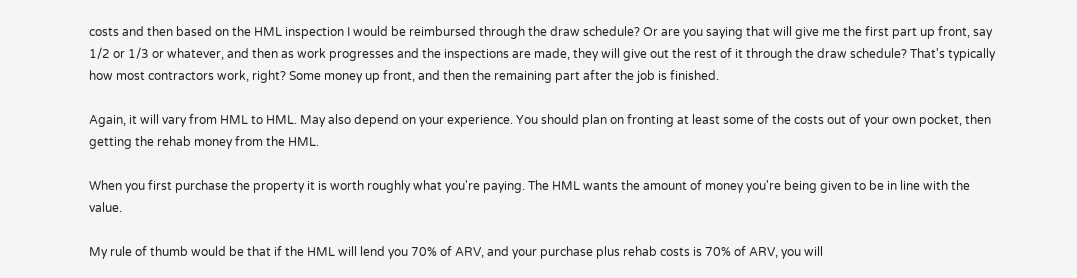costs and then based on the HML inspection I would be reimbursed through the draw schedule? Or are you saying that will give me the first part up front, say 1/2 or 1/3 or whatever, and then as work progresses and the inspections are made, they will give out the rest of it through the draw schedule? That's typically how most contractors work, right? Some money up front, and then the remaining part after the job is finished.

Again, it will vary from HML to HML. May also depend on your experience. You should plan on fronting at least some of the costs out of your own pocket, then getting the rehab money from the HML.

When you first purchase the property it is worth roughly what you're paying. The HML wants the amount of money you're being given to be in line with the value.

My rule of thumb would be that if the HML will lend you 70% of ARV, and your purchase plus rehab costs is 70% of ARV, you will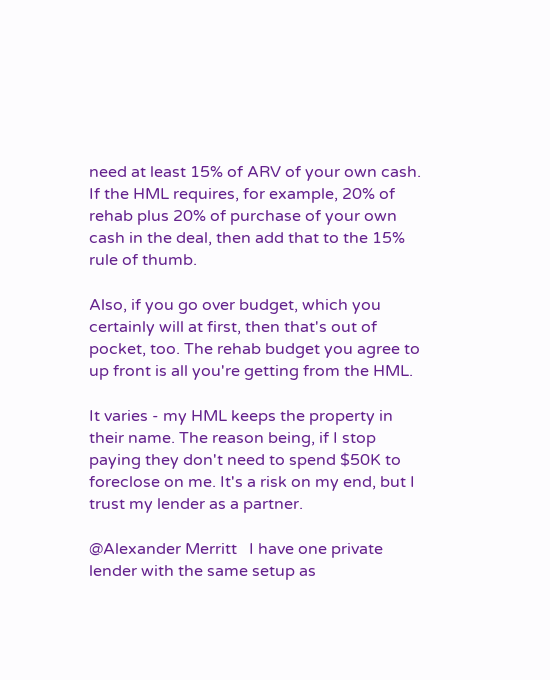need at least 15% of ARV of your own cash. If the HML requires, for example, 20% of rehab plus 20% of purchase of your own cash in the deal, then add that to the 15% rule of thumb.

Also, if you go over budget, which you certainly will at first, then that's out of pocket, too. The rehab budget you agree to up front is all you're getting from the HML.

It varies - my HML keeps the property in their name. The reason being, if I stop paying they don't need to spend $50K to foreclose on me. It's a risk on my end, but I trust my lender as a partner.

@Alexander Merritt   I have one private lender with the same setup as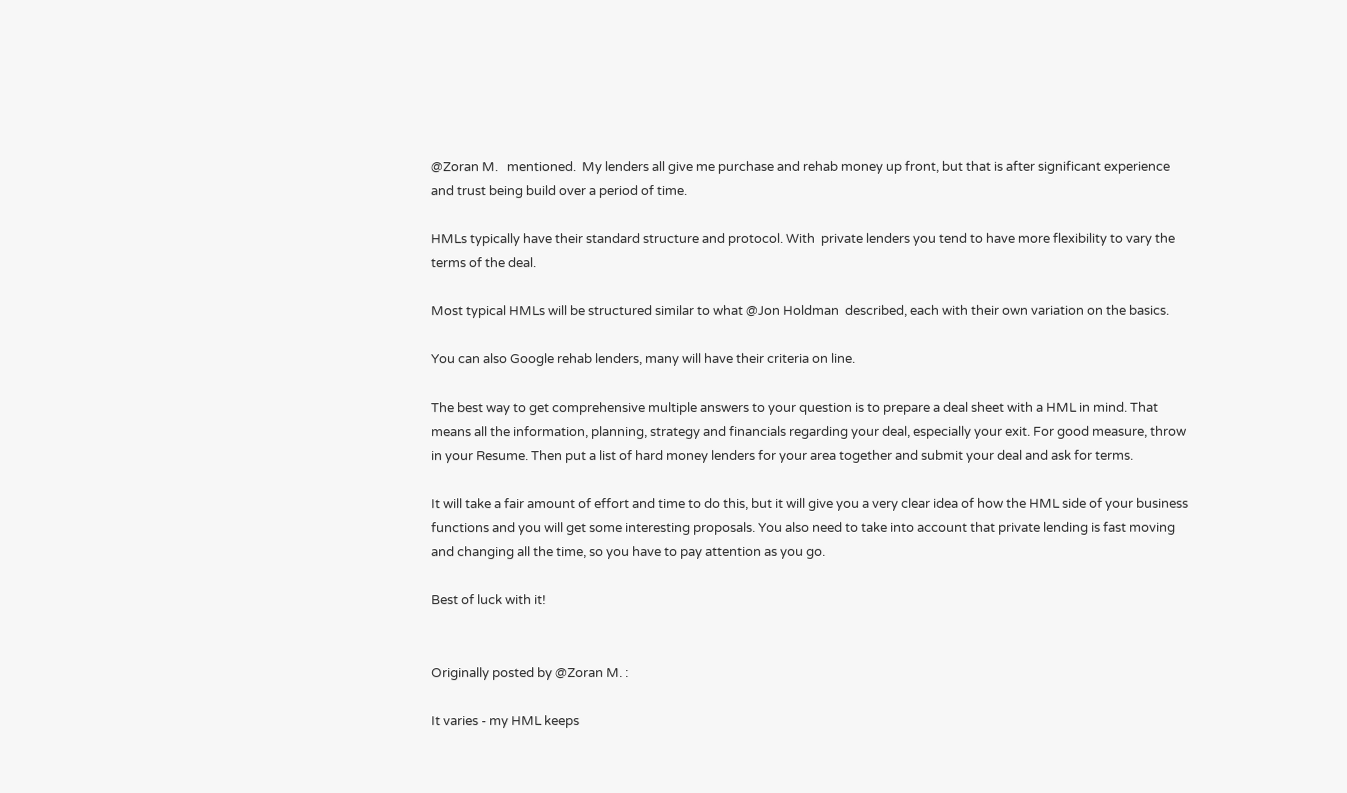@Zoran M.   mentioned.  My lenders all give me purchase and rehab money up front, but that is after significant experience and trust being build over a period of time.

HMLs typically have their standard structure and protocol. With  private lenders you tend to have more flexibility to vary the terms of the deal.

Most typical HMLs will be structured similar to what @Jon Holdman  described, each with their own variation on the basics.

You can also Google rehab lenders, many will have their criteria on line.

The best way to get comprehensive multiple answers to your question is to prepare a deal sheet with a HML in mind. That means all the information, planning, strategy and financials regarding your deal, especially your exit. For good measure, throw in your Resume. Then put a list of hard money lenders for your area together and submit your deal and ask for terms.

It will take a fair amount of effort and time to do this, but it will give you a very clear idea of how the HML side of your business functions and you will get some interesting proposals. You also need to take into account that private lending is fast moving and changing all the time, so you have to pay attention as you go.

Best of luck with it!


Originally posted by @Zoran M. :

It varies - my HML keeps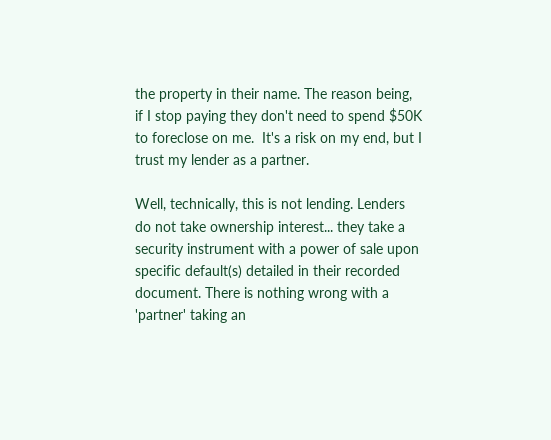the property in their name. The reason being, if I stop paying they don't need to spend $50K to foreclose on me.  It's a risk on my end, but I trust my lender as a partner.

Well, technically, this is not lending. Lenders do not take ownership interest... they take a security instrument with a power of sale upon specific default(s) detailed in their recorded document. There is nothing wrong with a 'partner' taking an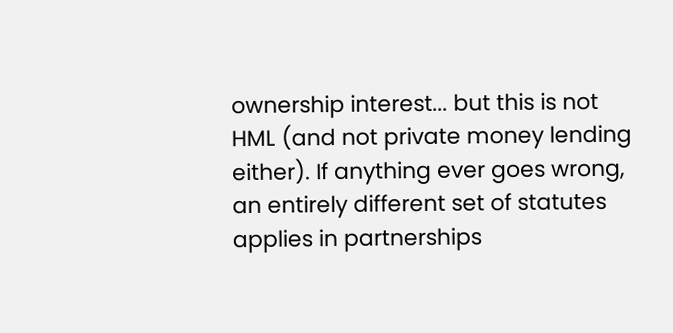ownership interest... but this is not HML (and not private money lending either). If anything ever goes wrong, an entirely different set of statutes applies in partnerships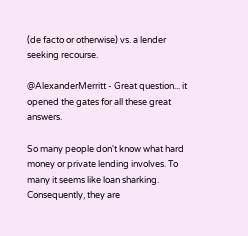(de facto or otherwise) vs. a lender seeking recourse.

@AlexanderMerritt - Great question... it opened the gates for all these great answers.

So many people don't know what hard money or private lending involves. To many it seems like loan sharking. Consequently, they are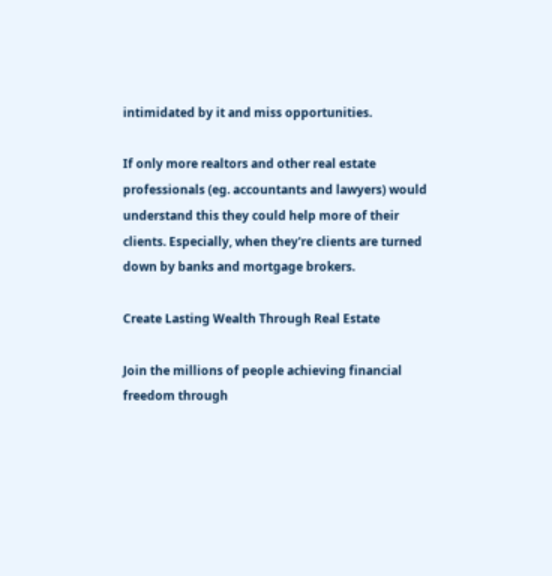intimidated by it and miss opportunities.

If only more realtors and other real estate professionals (eg. accountants and lawyers) would understand this they could help more of their clients. Especially, when they're clients are turned down by banks and mortgage brokers.

Create Lasting Wealth Through Real Estate

Join the millions of people achieving financial freedom through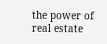the power of real estate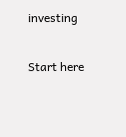investing

Start here